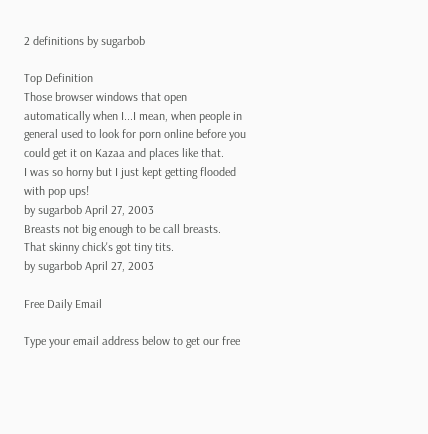2 definitions by sugarbob

Top Definition
Those browser windows that open automatically when I...I mean, when people in general used to look for porn online before you could get it on Kazaa and places like that.
I was so horny but I just kept getting flooded with pop ups!
by sugarbob April 27, 2003
Breasts not big enough to be call breasts.
That skinny chick's got tiny tits.
by sugarbob April 27, 2003

Free Daily Email

Type your email address below to get our free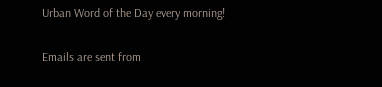Urban Word of the Day every morning!

Emails are sent from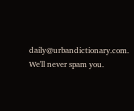daily@urbandictionary.com. We'll never spam you.